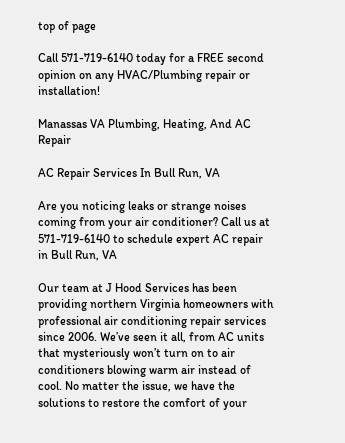top of page

Call 571-719-6140 today for a FREE second opinion on any HVAC/Plumbing repair or installation!

Manassas VA Plumbing, Heating, And AC Repair

AC Repair Services In Bull Run, VA

Are you noticing leaks or strange noises coming from your air conditioner? Call us at 571-719-6140 to schedule expert AC repair in Bull Run, VA

Our team at J Hood Services has been providing northern Virginia homeowners with professional air conditioning repair services since 2006. We’ve seen it all, from AC units that mysteriously won’t turn on to air conditioners blowing warm air instead of cool. No matter the issue, we have the solutions to restore the comfort of your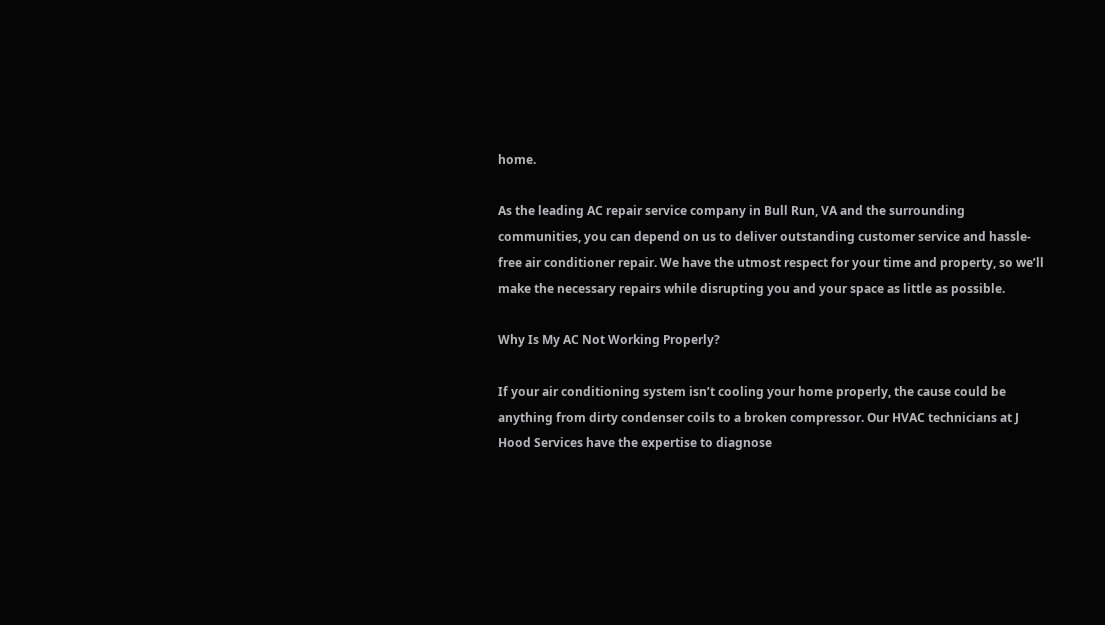home.

As the leading AC repair service company in Bull Run, VA and the surrounding communities, you can depend on us to deliver outstanding customer service and hassle-free air conditioner repair. We have the utmost respect for your time and property, so we’ll make the necessary repairs while disrupting you and your space as little as possible.

Why Is My AC Not Working Properly?

If your air conditioning system isn’t cooling your home properly, the cause could be anything from dirty condenser coils to a broken compressor. Our HVAC technicians at J Hood Services have the expertise to diagnose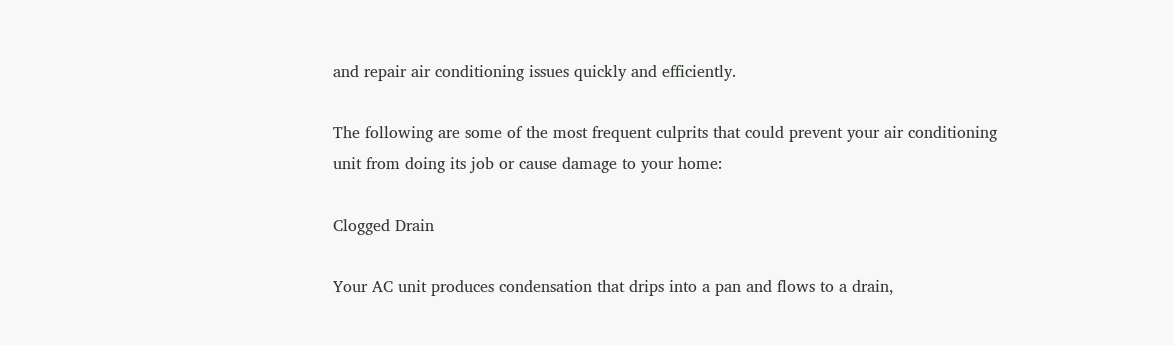and repair air conditioning issues quickly and efficiently.

The following are some of the most frequent culprits that could prevent your air conditioning unit from doing its job or cause damage to your home:

Clogged Drain

Your AC unit produces condensation that drips into a pan and flows to a drain,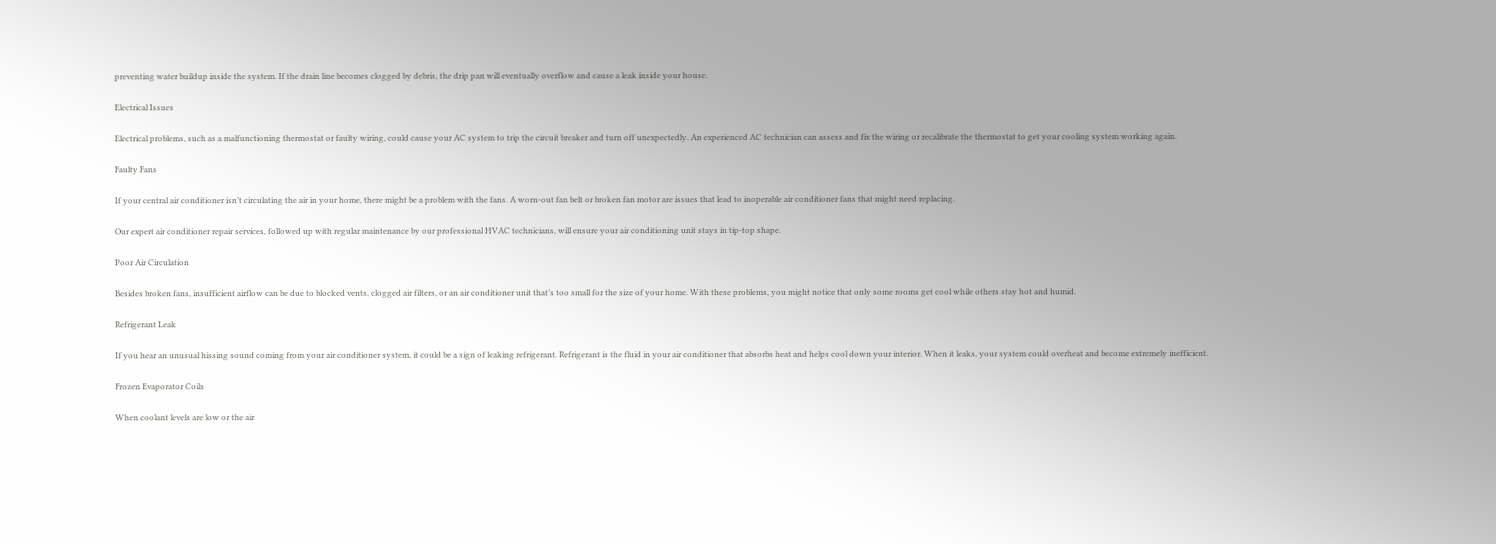preventing water buildup inside the system. If the drain line becomes clogged by debris, the drip pan will eventually overflow and cause a leak inside your house.

Electrical Issues

Electrical problems, such as a malfunctioning thermostat or faulty wiring, could cause your AC system to trip the circuit breaker and turn off unexpectedly. An experienced AC technician can assess and fix the wiring or recalibrate the thermostat to get your cooling system working again.

Faulty Fans

If your central air conditioner isn’t circulating the air in your home, there might be a problem with the fans. A worn-out fan belt or broken fan motor are issues that lead to inoperable air conditioner fans that might need replacing.

Our expert air conditioner repair services, followed up with regular maintenance by our professional HVAC technicians, will ensure your air conditioning unit stays in tip-top shape.

Poor Air Circulation

Besides broken fans, insufficient airflow can be due to blocked vents, clogged air filters, or an air conditioner unit that’s too small for the size of your home. With these problems, you might notice that only some rooms get cool while others stay hot and humid.

Refrigerant Leak

If you hear an unusual hissing sound coming from your air conditioner system, it could be a sign of leaking refrigerant. Refrigerant is the fluid in your air conditioner that absorbs heat and helps cool down your interior. When it leaks, your system could overheat and become extremely inefficient.

Frozen Evaporator Coils

When coolant levels are low or the air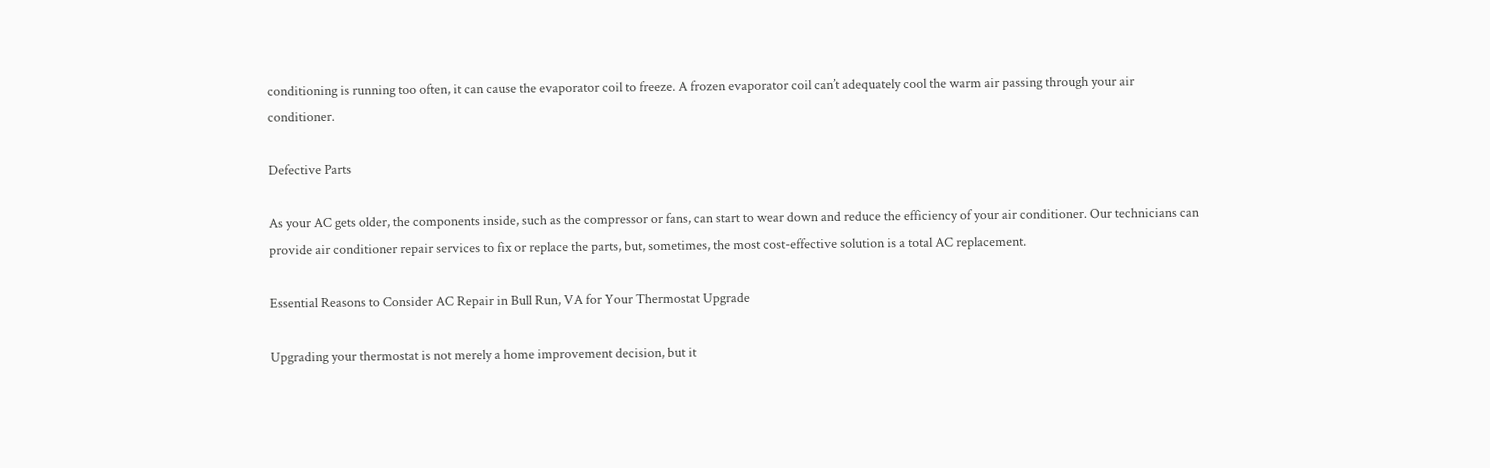conditioning is running too often, it can cause the evaporator coil to freeze. A frozen evaporator coil can’t adequately cool the warm air passing through your air conditioner.

Defective Parts

As your AC gets older, the components inside, such as the compressor or fans, can start to wear down and reduce the efficiency of your air conditioner. Our technicians can provide air conditioner repair services to fix or replace the parts, but, sometimes, the most cost-effective solution is a total AC replacement.

Essential Reasons to Consider AC Repair in Bull Run, VA for Your Thermostat Upgrade

Upgrading your thermostat is not merely a home improvement decision, but it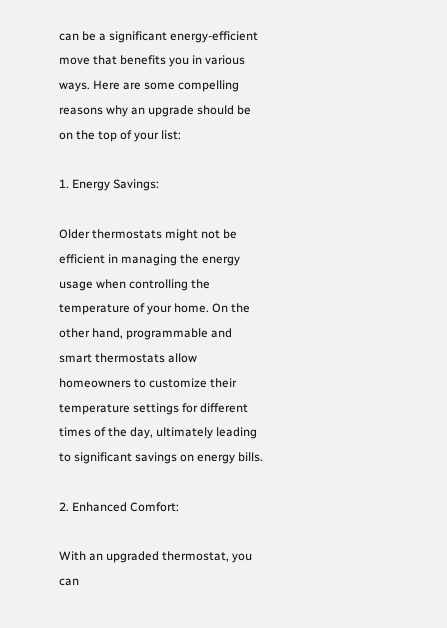can be a significant energy-efficient move that benefits you in various ways. Here are some compelling reasons why an upgrade should be on the top of your list:

1. Energy Savings:

Older thermostats might not be efficient in managing the energy usage when controlling the temperature of your home. On the other hand, programmable and smart thermostats allow homeowners to customize their temperature settings for different times of the day, ultimately leading to significant savings on energy bills.

2. Enhanced Comfort:

With an upgraded thermostat, you can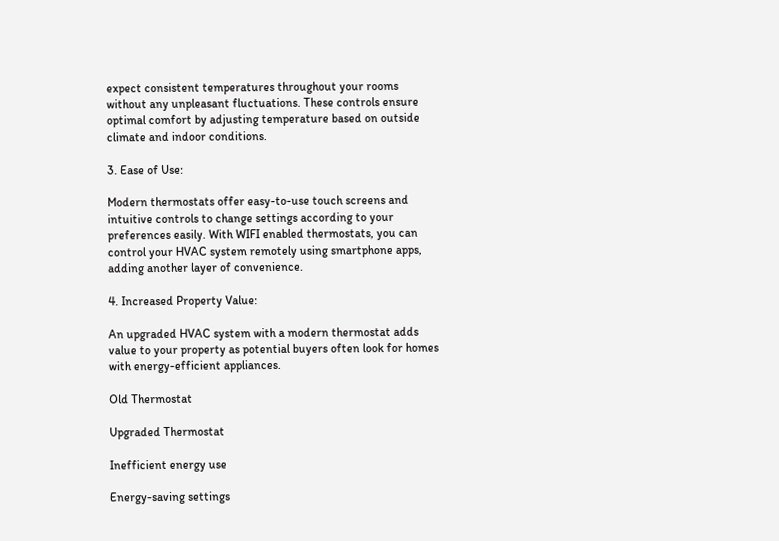expect consistent temperatures throughout your rooms without any unpleasant fluctuations. These controls ensure optimal comfort by adjusting temperature based on outside climate and indoor conditions.

3. Ease of Use:

Modern thermostats offer easy-to-use touch screens and intuitive controls to change settings according to your preferences easily. With WIFI enabled thermostats, you can control your HVAC system remotely using smartphone apps, adding another layer of convenience.

4. Increased Property Value:

An upgraded HVAC system with a modern thermostat adds value to your property as potential buyers often look for homes with energy-efficient appliances.

Old Thermostat

Upgraded Thermostat

Inefficient energy use

Energy-saving settings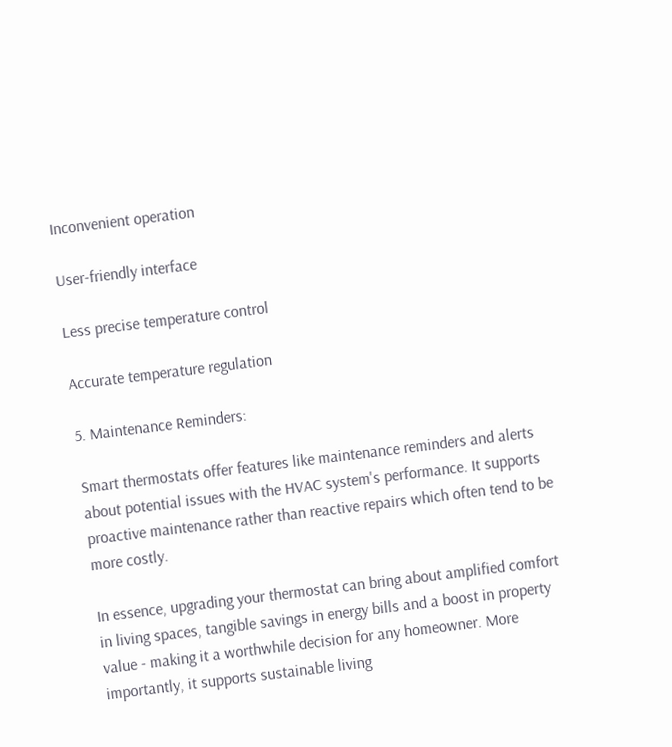Inconvenient operation

User-friendly interface

Less precise temperature control

Accurate temperature regulation

5. Maintenance Reminders:

Smart thermostats offer features like maintenance reminders and alerts about potential issues with the HVAC system's performance. It supports proactive maintenance rather than reactive repairs which often tend to be more costly.

In essence, upgrading your thermostat can bring about amplified comfort in living spaces, tangible savings in energy bills and a boost in property value - making it a worthwhile decision for any homeowner. More importantly, it supports sustainable living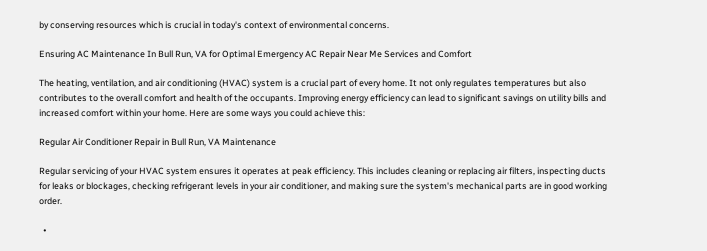by conserving resources which is crucial in today's context of environmental concerns.

Ensuring AC Maintenance In Bull Run, VA for Optimal Emergency AC Repair Near Me Services and Comfort

The heating, ventilation, and air conditioning (HVAC) system is a crucial part of every home. It not only regulates temperatures but also contributes to the overall comfort and health of the occupants. Improving energy efficiency can lead to significant savings on utility bills and increased comfort within your home. Here are some ways you could achieve this:

Regular Air Conditioner Repair in Bull Run, VA Maintenance

Regular servicing of your HVAC system ensures it operates at peak efficiency. This includes cleaning or replacing air filters, inspecting ducts for leaks or blockages, checking refrigerant levels in your air conditioner, and making sure the system's mechanical parts are in good working order.

  •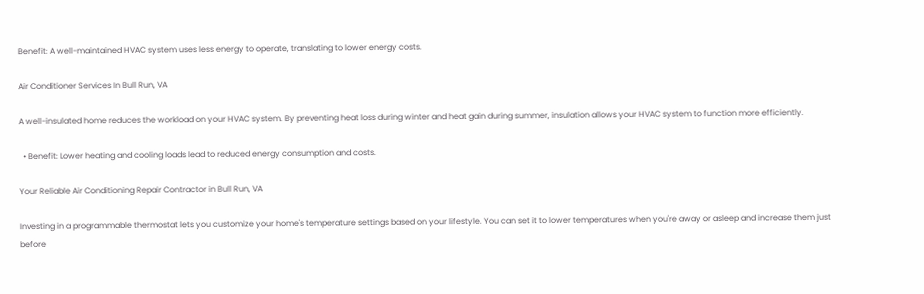Benefit: A well-maintained HVAC system uses less energy to operate, translating to lower energy costs.

Air Conditioner Services In Bull Run, VA

A well-insulated home reduces the workload on your HVAC system. By preventing heat loss during winter and heat gain during summer, insulation allows your HVAC system to function more efficiently.

  • Benefit: Lower heating and cooling loads lead to reduced energy consumption and costs.

Your Reliable Air Conditioning Repair Contractor in Bull Run, VA

Investing in a programmable thermostat lets you customize your home's temperature settings based on your lifestyle. You can set it to lower temperatures when you're away or asleep and increase them just before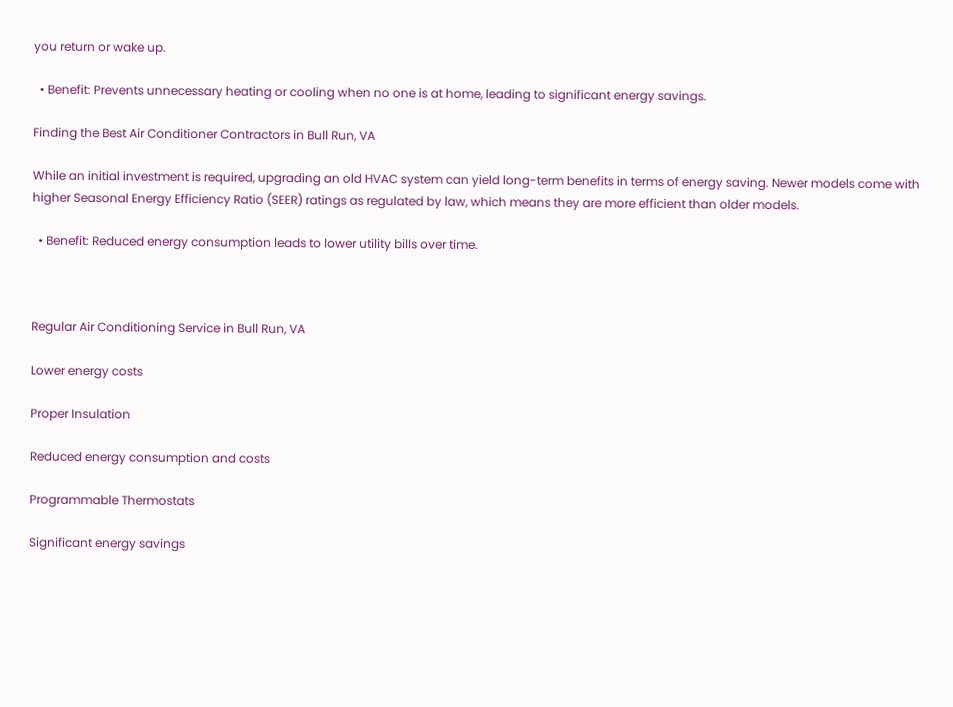you return or wake up.

  • Benefit: Prevents unnecessary heating or cooling when no one is at home, leading to significant energy savings.

Finding the Best Air Conditioner Contractors in Bull Run, VA

While an initial investment is required, upgrading an old HVAC system can yield long-term benefits in terms of energy saving. Newer models come with higher Seasonal Energy Efficiency Ratio (SEER) ratings as regulated by law, which means they are more efficient than older models.

  • Benefit: Reduced energy consumption leads to lower utility bills over time.



Regular Air Conditioning Service in Bull Run, VA

Lower energy costs

Proper Insulation

Reduced energy consumption and costs

Programmable Thermostats

Significant energy savings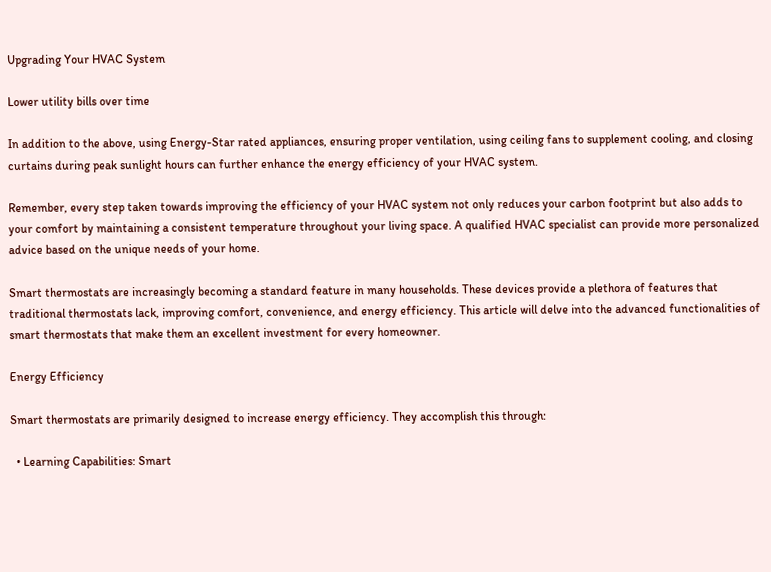Upgrading Your HVAC System

Lower utility bills over time

In addition to the above, using Energy-Star rated appliances, ensuring proper ventilation, using ceiling fans to supplement cooling, and closing curtains during peak sunlight hours can further enhance the energy efficiency of your HVAC system.

Remember, every step taken towards improving the efficiency of your HVAC system not only reduces your carbon footprint but also adds to your comfort by maintaining a consistent temperature throughout your living space. A qualified HVAC specialist can provide more personalized advice based on the unique needs of your home.

Smart thermostats are increasingly becoming a standard feature in many households. These devices provide a plethora of features that traditional thermostats lack, improving comfort, convenience, and energy efficiency. This article will delve into the advanced functionalities of smart thermostats that make them an excellent investment for every homeowner.

Energy Efficiency

Smart thermostats are primarily designed to increase energy efficiency. They accomplish this through:

  • Learning Capabilities: Smart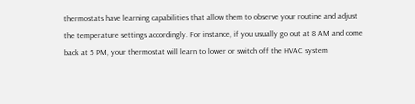thermostats have learning capabilities that allow them to observe your routine and adjust the temperature settings accordingly. For instance, if you usually go out at 8 AM and come back at 5 PM, your thermostat will learn to lower or switch off the HVAC system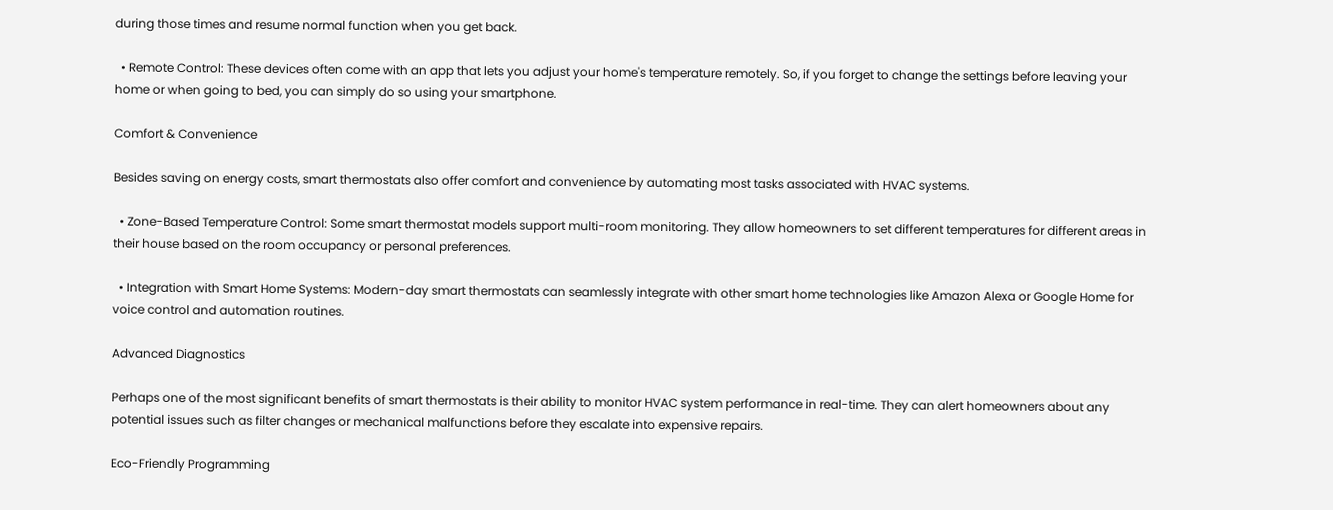during those times and resume normal function when you get back.

  • Remote Control: These devices often come with an app that lets you adjust your home's temperature remotely. So, if you forget to change the settings before leaving your home or when going to bed, you can simply do so using your smartphone.

Comfort & Convenience

Besides saving on energy costs, smart thermostats also offer comfort and convenience by automating most tasks associated with HVAC systems.

  • Zone-Based Temperature Control: Some smart thermostat models support multi-room monitoring. They allow homeowners to set different temperatures for different areas in their house based on the room occupancy or personal preferences.

  • Integration with Smart Home Systems: Modern-day smart thermostats can seamlessly integrate with other smart home technologies like Amazon Alexa or Google Home for voice control and automation routines.

Advanced Diagnostics

Perhaps one of the most significant benefits of smart thermostats is their ability to monitor HVAC system performance in real-time. They can alert homeowners about any potential issues such as filter changes or mechanical malfunctions before they escalate into expensive repairs.

Eco-Friendly Programming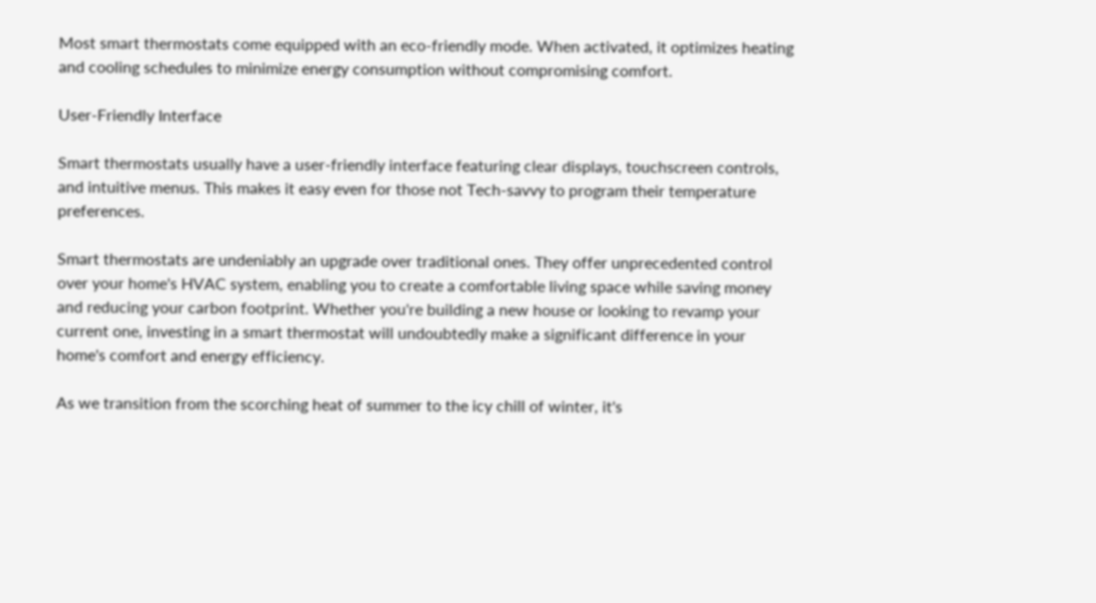Most smart thermostats come equipped with an eco-friendly mode. When activated, it optimizes heating and cooling schedules to minimize energy consumption without compromising comfort.

User-Friendly Interface

Smart thermostats usually have a user-friendly interface featuring clear displays, touchscreen controls, and intuitive menus. This makes it easy even for those not Tech-savvy to program their temperature preferences.

Smart thermostats are undeniably an upgrade over traditional ones. They offer unprecedented control over your home's HVAC system, enabling you to create a comfortable living space while saving money and reducing your carbon footprint. Whether you're building a new house or looking to revamp your current one, investing in a smart thermostat will undoubtedly make a significant difference in your home's comfort and energy efficiency.

As we transition from the scorching heat of summer to the icy chill of winter, it's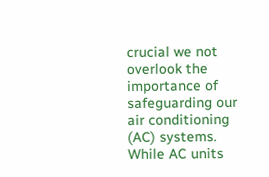crucial we not overlook the importance of safeguarding our air conditioning (AC) systems. While AC units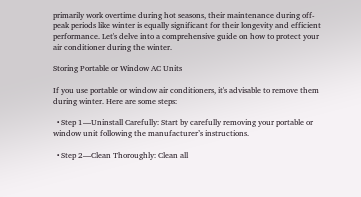primarily work overtime during hot seasons, their maintenance during off-peak periods like winter is equally significant for their longevity and efficient performance. Let's delve into a comprehensive guide on how to protect your air conditioner during the winter.

Storing Portable or Window AC Units

If you use portable or window air conditioners, it's advisable to remove them during winter. Here are some steps:

  • Step 1—Uninstall Carefully: Start by carefully removing your portable or window unit following the manufacturer’s instructions.

  • Step 2—Clean Thoroughly: Clean all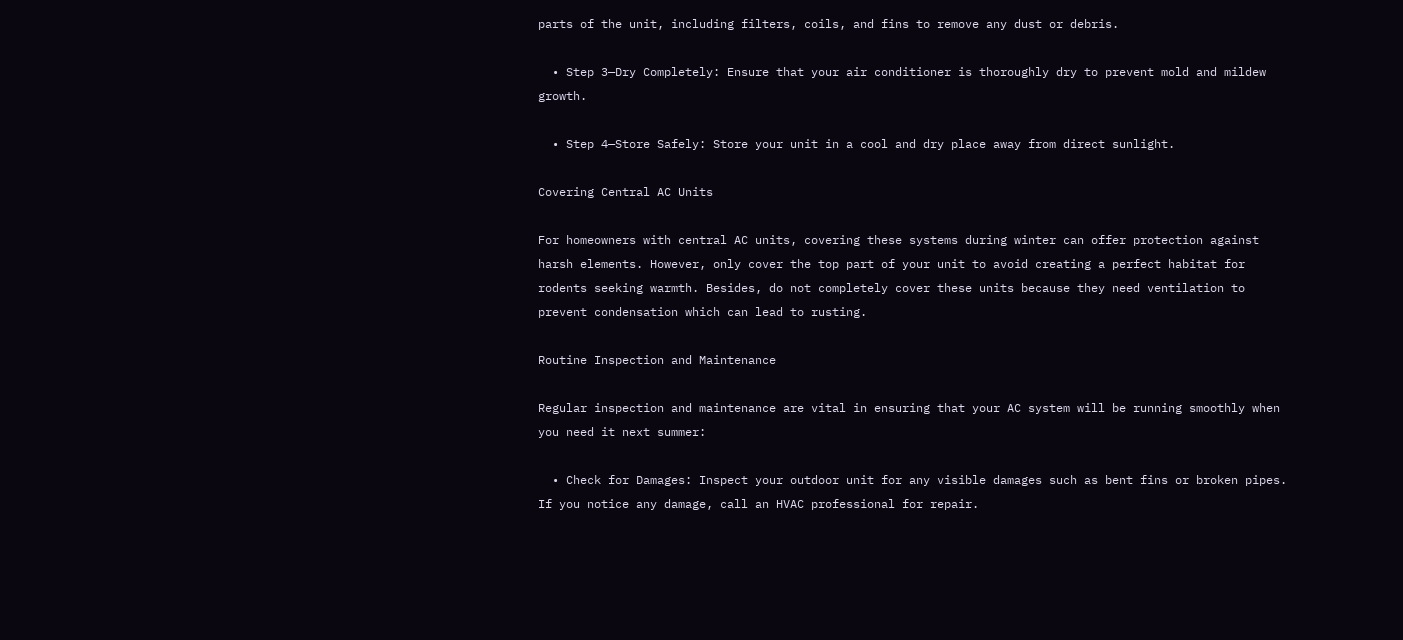parts of the unit, including filters, coils, and fins to remove any dust or debris.

  • Step 3—Dry Completely: Ensure that your air conditioner is thoroughly dry to prevent mold and mildew growth.

  • Step 4—Store Safely: Store your unit in a cool and dry place away from direct sunlight.

Covering Central AC Units

For homeowners with central AC units, covering these systems during winter can offer protection against harsh elements. However, only cover the top part of your unit to avoid creating a perfect habitat for rodents seeking warmth. Besides, do not completely cover these units because they need ventilation to prevent condensation which can lead to rusting.

Routine Inspection and Maintenance

Regular inspection and maintenance are vital in ensuring that your AC system will be running smoothly when you need it next summer:

  • Check for Damages: Inspect your outdoor unit for any visible damages such as bent fins or broken pipes. If you notice any damage, call an HVAC professional for repair.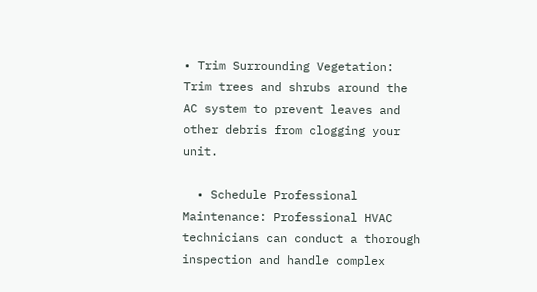• Trim Surrounding Vegetation: Trim trees and shrubs around the AC system to prevent leaves and other debris from clogging your unit.

  • Schedule Professional Maintenance: Professional HVAC technicians can conduct a thorough inspection and handle complex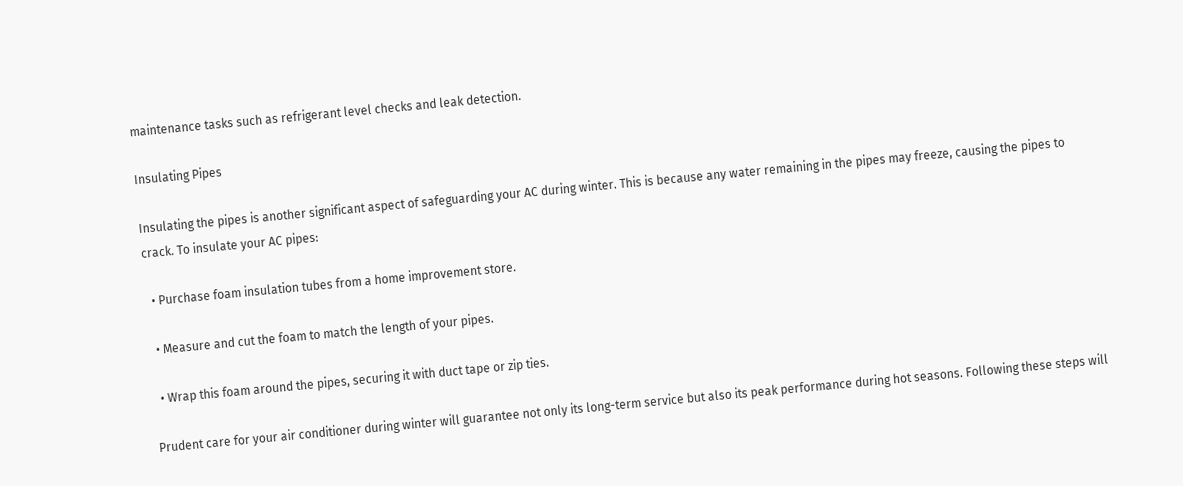maintenance tasks such as refrigerant level checks and leak detection.

Insulating Pipes

Insulating the pipes is another significant aspect of safeguarding your AC during winter. This is because any water remaining in the pipes may freeze, causing the pipes to crack. To insulate your AC pipes:

  • Purchase foam insulation tubes from a home improvement store.

  • Measure and cut the foam to match the length of your pipes.

  • Wrap this foam around the pipes, securing it with duct tape or zip ties.

Prudent care for your air conditioner during winter will guarantee not only its long-term service but also its peak performance during hot seasons. Following these steps will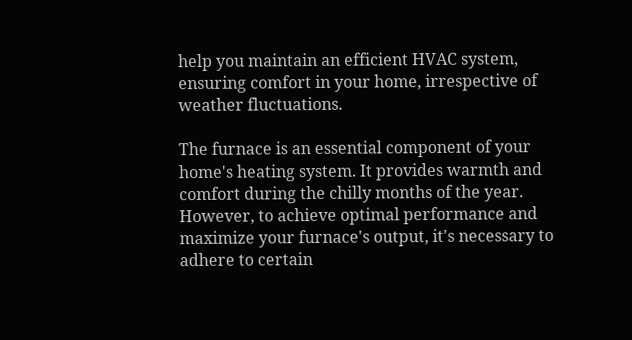help you maintain an efficient HVAC system, ensuring comfort in your home, irrespective of weather fluctuations.

The furnace is an essential component of your home's heating system. It provides warmth and comfort during the chilly months of the year. However, to achieve optimal performance and maximize your furnace's output, it's necessary to adhere to certain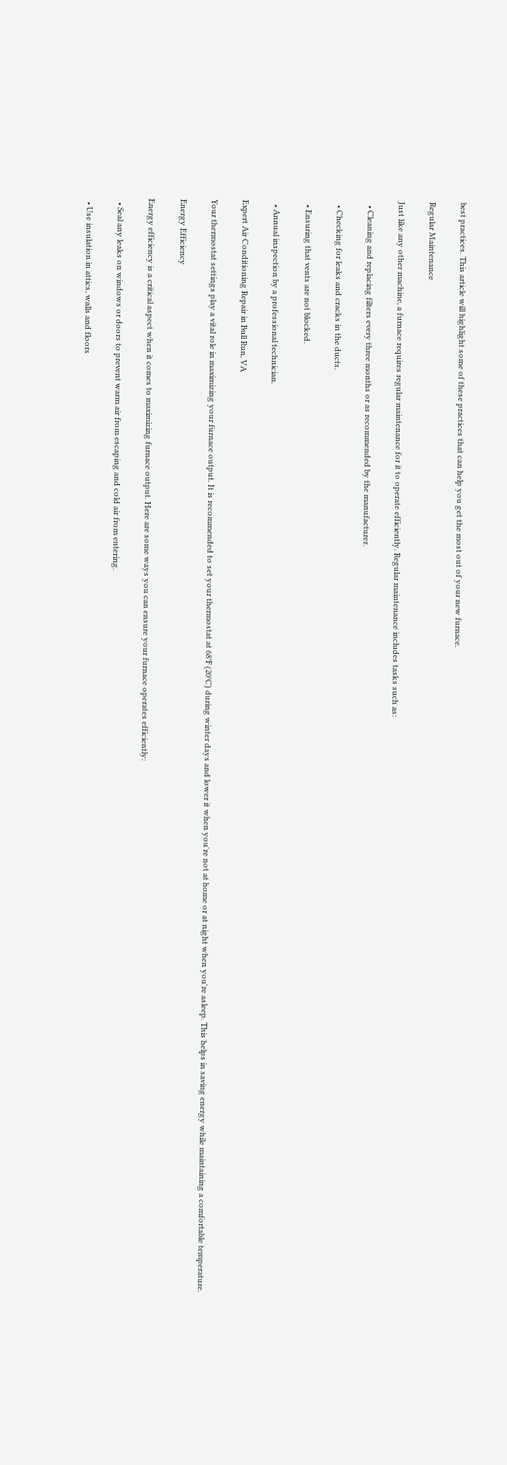best practices. This article will highlight some of these practices that can help you get the most out of your new furnace.

Regular Maintenance

Just like any other machine, a furnace requires regular maintenance for it to operate efficiently. Regular maintenance includes tasks such as:

  • Cleaning and replacing filters every three months or as recommended by the manufacturer.

  • Checking for leaks and cracks in the ducts.

  • Ensuring that vents are not blocked.

  • Annual inspection by a professional technician.

Expert Air Conditioning Repair in Bull Run, VA

Your thermostat settings play a vital role in maximizing your furnace output. It is recommended to set your thermostat at 68°F (20°C) during winter days and lower it when you're not at home or at night when you're asleep. This helps in saving energy while maintaining a comfortable temperature.

Energy Efficiency

Energy efficiency is a critical aspect when it comes to maximizing furnace output. Here are some ways you can ensure your furnace operates efficiently:

  • Seal any leaks on windows or doors to prevent warm air from escaping and cold air from entering.

  • Use insulation in attics, walls and floors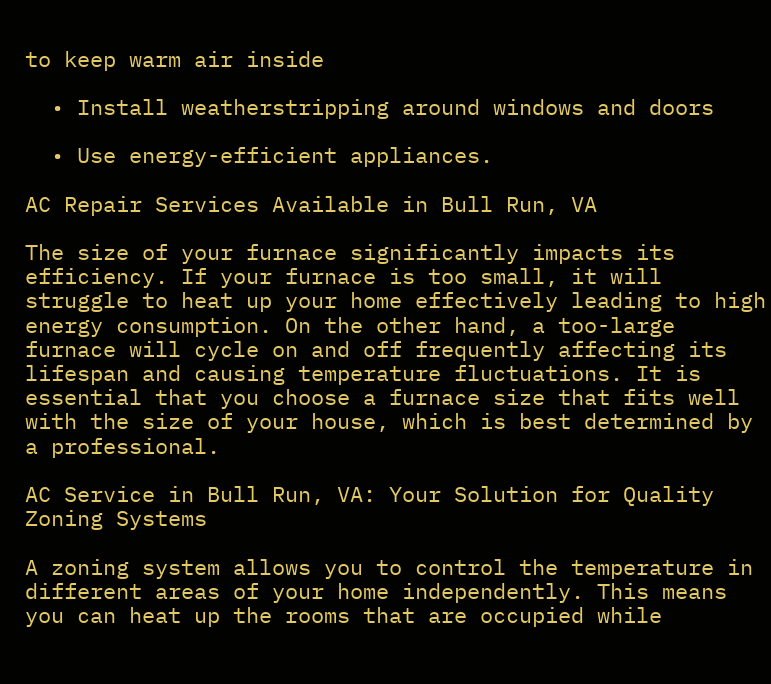to keep warm air inside

  • Install weatherstripping around windows and doors

  • Use energy-efficient appliances.

AC Repair Services Available in Bull Run, VA

The size of your furnace significantly impacts its efficiency. If your furnace is too small, it will struggle to heat up your home effectively leading to high energy consumption. On the other hand, a too-large furnace will cycle on and off frequently affecting its lifespan and causing temperature fluctuations. It is essential that you choose a furnace size that fits well with the size of your house, which is best determined by a professional.

AC Service in Bull Run, VA: Your Solution for Quality Zoning Systems

A zoning system allows you to control the temperature in different areas of your home independently. This means you can heat up the rooms that are occupied while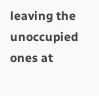leaving the unoccupied ones at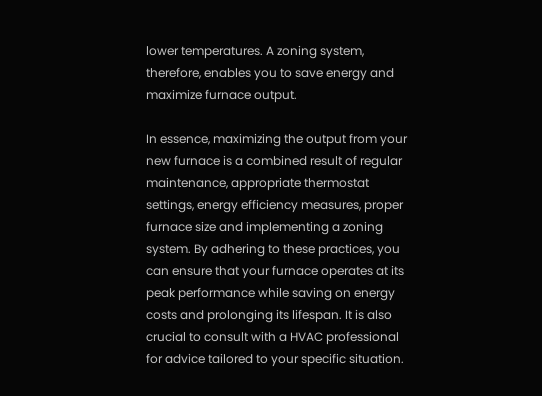lower temperatures. A zoning system, therefore, enables you to save energy and maximize furnace output.

In essence, maximizing the output from your new furnace is a combined result of regular maintenance, appropriate thermostat settings, energy efficiency measures, proper furnace size and implementing a zoning system. By adhering to these practices, you can ensure that your furnace operates at its peak performance while saving on energy costs and prolonging its lifespan. It is also crucial to consult with a HVAC professional for advice tailored to your specific situation.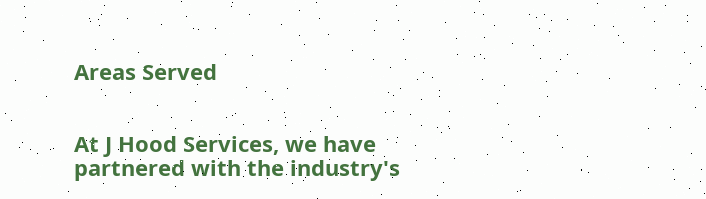Areas Served


At J Hood Services, we have partnered with the industry's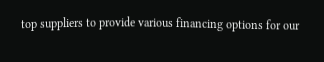top suppliers to provide various financing options for our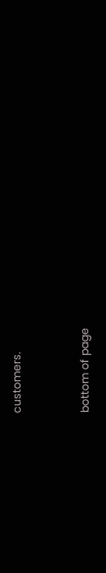customers.


bottom of page